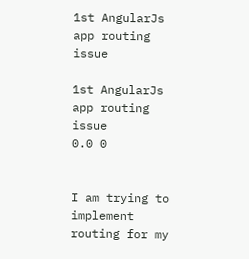1st AngularJs app routing issue

1st AngularJs app routing issue
0.0 0


I am trying to implement routing for my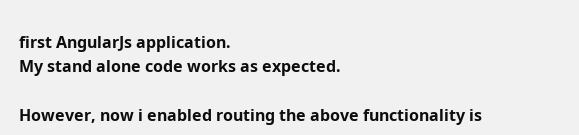first AngularJs application.
My stand alone code works as expected.

However, now i enabled routing the above functionality is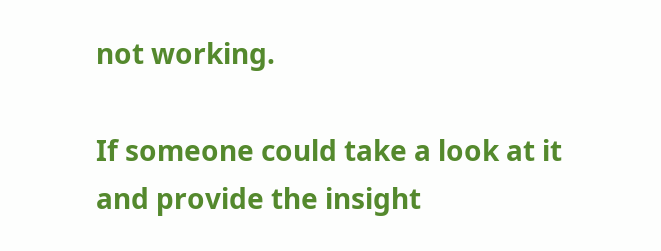not working.

If someone could take a look at it and provide the insight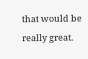that would be really great.